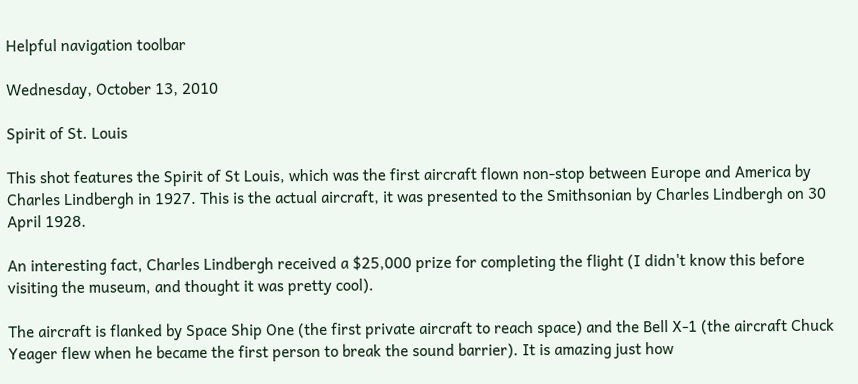Helpful navigation toolbar

Wednesday, October 13, 2010

Spirit of St. Louis

This shot features the Spirit of St Louis, which was the first aircraft flown non-stop between Europe and America by Charles Lindbergh in 1927. This is the actual aircraft, it was presented to the Smithsonian by Charles Lindbergh on 30 April 1928.

An interesting fact, Charles Lindbergh received a $25,000 prize for completing the flight (I didn't know this before visiting the museum, and thought it was pretty cool).

The aircraft is flanked by Space Ship One (the first private aircraft to reach space) and the Bell X-1 (the aircraft Chuck Yeager flew when he became the first person to break the sound barrier). It is amazing just how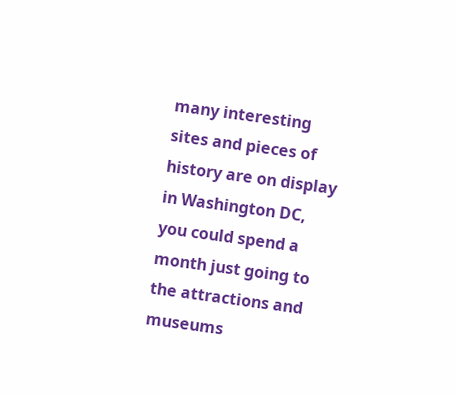many interesting sites and pieces of history are on display in Washington DC, you could spend a month just going to the attractions and museums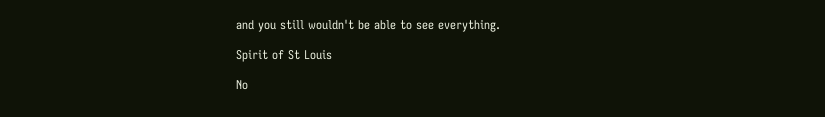and you still wouldn't be able to see everything.

Spirit of St Louis

No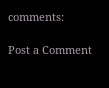comments:

Post a Comment